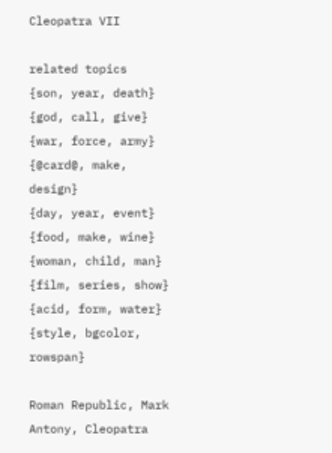Cleopatra VII

related topics
{son, year, death}
{god, call, give}
{war, force, army}
{@card@, make, design}
{day, year, event}
{food, make, wine}
{woman, child, man}
{film, series, show}
{acid, form, water}
{style, bgcolor, rowspan}

Roman Republic, Mark Antony, Cleopatra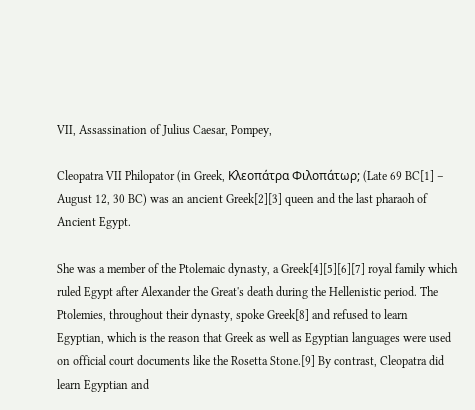VII, Assassination of Julius Caesar, Pompey,

Cleopatra VII Philopator (in Greek, Κλεοπάτρα Φιλοπάτωρ; (Late 69 BC[1] – August 12, 30 BC) was an ancient Greek[2][3] queen and the last pharaoh of Ancient Egypt.

She was a member of the Ptolemaic dynasty, a Greek[4][5][6][7] royal family which ruled Egypt after Alexander the Great's death during the Hellenistic period. The Ptolemies, throughout their dynasty, spoke Greek[8] and refused to learn Egyptian, which is the reason that Greek as well as Egyptian languages were used on official court documents like the Rosetta Stone.[9] By contrast, Cleopatra did learn Egyptian and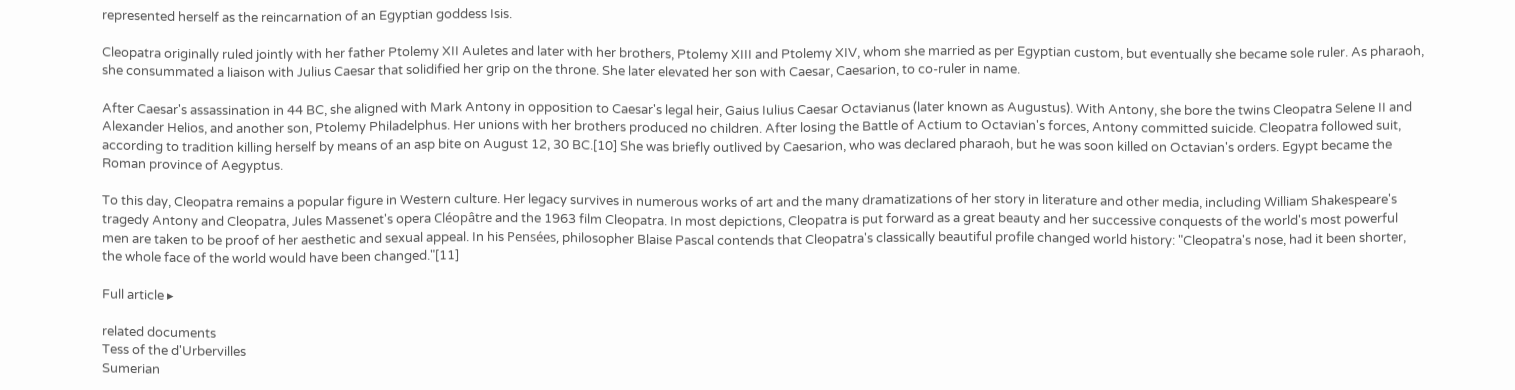represented herself as the reincarnation of an Egyptian goddess Isis.

Cleopatra originally ruled jointly with her father Ptolemy XII Auletes and later with her brothers, Ptolemy XIII and Ptolemy XIV, whom she married as per Egyptian custom, but eventually she became sole ruler. As pharaoh, she consummated a liaison with Julius Caesar that solidified her grip on the throne. She later elevated her son with Caesar, Caesarion, to co-ruler in name.

After Caesar's assassination in 44 BC, she aligned with Mark Antony in opposition to Caesar's legal heir, Gaius Iulius Caesar Octavianus (later known as Augustus). With Antony, she bore the twins Cleopatra Selene II and Alexander Helios, and another son, Ptolemy Philadelphus. Her unions with her brothers produced no children. After losing the Battle of Actium to Octavian's forces, Antony committed suicide. Cleopatra followed suit, according to tradition killing herself by means of an asp bite on August 12, 30 BC.[10] She was briefly outlived by Caesarion, who was declared pharaoh, but he was soon killed on Octavian's orders. Egypt became the Roman province of Aegyptus.

To this day, Cleopatra remains a popular figure in Western culture. Her legacy survives in numerous works of art and the many dramatizations of her story in literature and other media, including William Shakespeare's tragedy Antony and Cleopatra, Jules Massenet's opera Cléopâtre and the 1963 film Cleopatra. In most depictions, Cleopatra is put forward as a great beauty and her successive conquests of the world's most powerful men are taken to be proof of her aesthetic and sexual appeal. In his Pensées, philosopher Blaise Pascal contends that Cleopatra's classically beautiful profile changed world history: "Cleopatra's nose, had it been shorter, the whole face of the world would have been changed."[11]

Full article ▸

related documents
Tess of the d'Urbervilles
Sumerian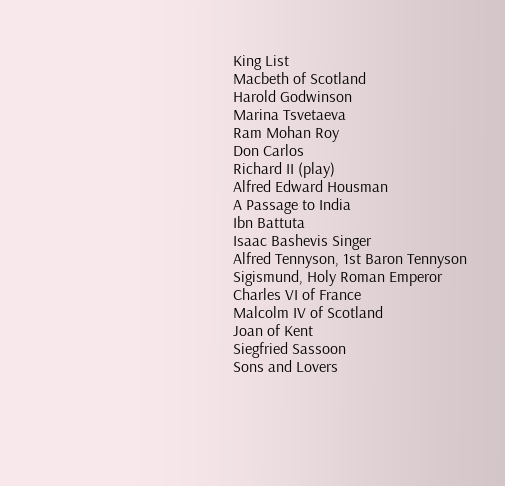King List
Macbeth of Scotland
Harold Godwinson
Marina Tsvetaeva
Ram Mohan Roy
Don Carlos
Richard II (play)
Alfred Edward Housman
A Passage to India
Ibn Battuta
Isaac Bashevis Singer
Alfred Tennyson, 1st Baron Tennyson
Sigismund, Holy Roman Emperor
Charles VI of France
Malcolm IV of Scotland
Joan of Kent
Siegfried Sassoon
Sons and Lovers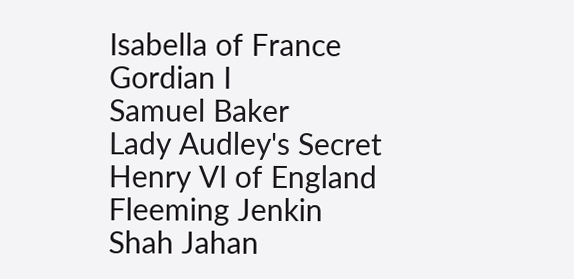Isabella of France
Gordian I
Samuel Baker
Lady Audley's Secret
Henry VI of England
Fleeming Jenkin
Shah Jahan